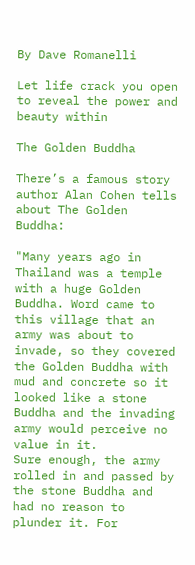By Dave Romanelli

Let life crack you open to reveal the power and beauty within

The Golden Buddha

There’s a famous story author Alan Cohen tells about The Golden Buddha:

"Many years ago in Thailand was a temple with a huge Golden Buddha. Word came to this village that an army was about to invade, so they covered the Golden Buddha with mud and concrete so it looked like a stone Buddha and the invading army would perceive no value in it.
Sure enough, the army rolled in and passed by the stone Buddha and had no reason to plunder it. For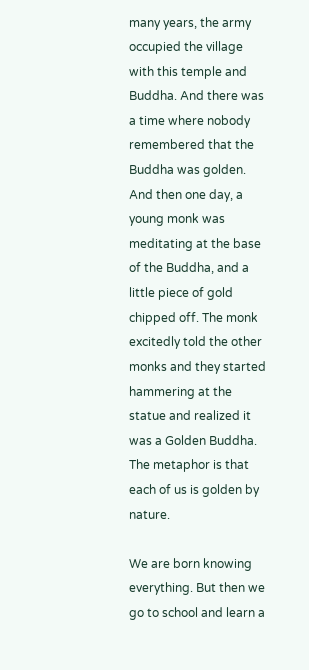many years, the army occupied the village with this temple and Buddha. And there was a time where nobody remembered that the Buddha was golden.
And then one day, a young monk was meditating at the base of the Buddha, and a little piece of gold chipped off. The monk excitedly told the other monks and they started hammering at the statue and realized it was a Golden Buddha.
The metaphor is that each of us is golden by nature.

We are born knowing everything. But then we go to school and learn a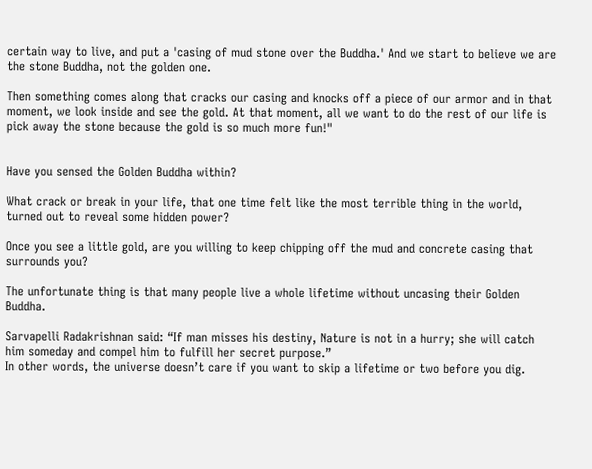certain way to live, and put a 'casing of mud stone over the Buddha.' And we start to believe we are the stone Buddha, not the golden one.

Then something comes along that cracks our casing and knocks off a piece of our armor and in that moment, we look inside and see the gold. At that moment, all we want to do the rest of our life is pick away the stone because the gold is so much more fun!"


Have you sensed the Golden Buddha within?

What crack or break in your life, that one time felt like the most terrible thing in the world, turned out to reveal some hidden power?

Once you see a little gold, are you willing to keep chipping off the mud and concrete casing that surrounds you?

The unfortunate thing is that many people live a whole lifetime without uncasing their Golden Buddha.

Sarvapelli Radakrishnan said: “If man misses his destiny, Nature is not in a hurry; she will catch him someday and compel him to fulfill her secret purpose.”
In other words, the universe doesn’t care if you want to skip a lifetime or two before you dig.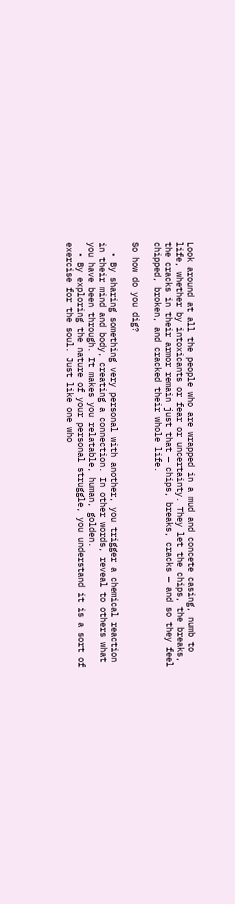Look around at all the people who are wrapped in a mud and concete casing, numb to life, whether by intoxicants or fear or uncertainty. They let the chips, the breaks, the cracks in their armor remain just that — chips, breaks, cracks — and so they feel chipped, broken, and cracked their whole life.

So how do you dig?

  • By sharing something very personal with another, you trigger a chemical reaction in their mind and body, creating a connection. In other words, reveal to others what you have been through. It makes you relatable, human, golden.
  • By exploring the nature of your personal struggle, you understand it is a sort of exercise for the soul. Just like one who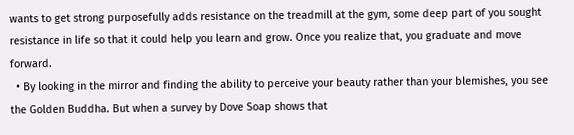wants to get strong purposefully adds resistance on the treadmill at the gym, some deep part of you sought resistance in life so that it could help you learn and grow. Once you realize that, you graduate and move forward.
  • By looking in the mirror and finding the ability to perceive your beauty rather than your blemishes, you see the Golden Buddha. But when a survey by Dove Soap shows that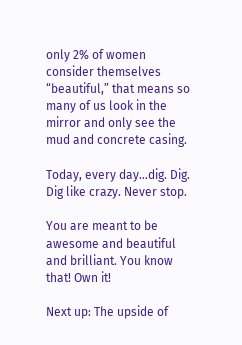only 2% of women consider themselves “beautiful,” that means so many of us look in the mirror and only see the mud and concrete casing.

Today, every day…dig. Dig. Dig like crazy. Never stop.

You are meant to be awesome and beautiful and brilliant. You know that! Own it!

Next up: The upside of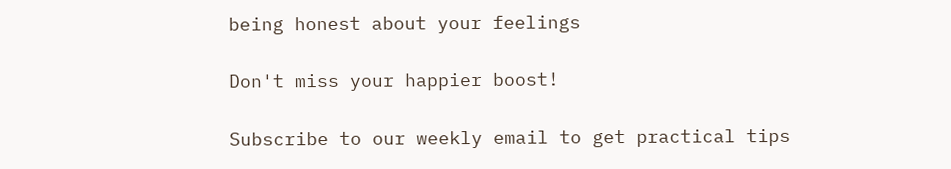being honest about your feelings

Don't miss your happier boost!

Subscribe to our weekly email to get practical tips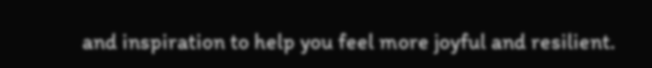and inspiration to help you feel more joyful and resilient.